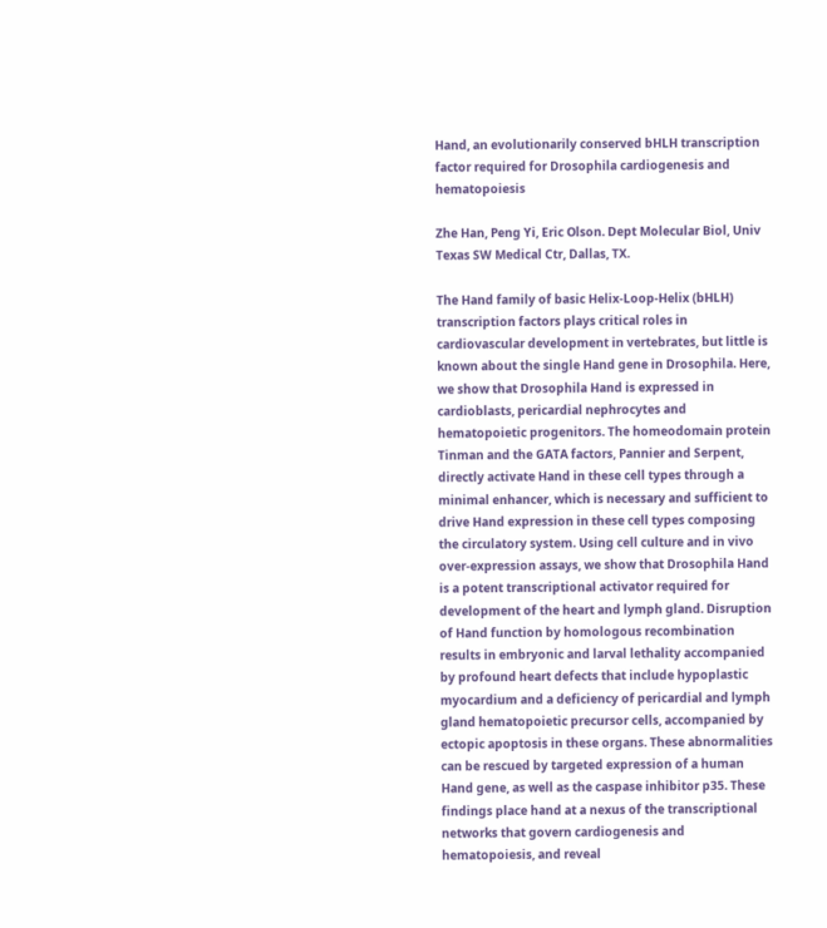Hand, an evolutionarily conserved bHLH transcription factor required for Drosophila cardiogenesis and hematopoiesis

Zhe Han, Peng Yi, Eric Olson. Dept Molecular Biol, Univ Texas SW Medical Ctr, Dallas, TX.

The Hand family of basic Helix-Loop-Helix (bHLH) transcription factors plays critical roles in cardiovascular development in vertebrates, but little is known about the single Hand gene in Drosophila. Here, we show that Drosophila Hand is expressed in cardioblasts, pericardial nephrocytes and hematopoietic progenitors. The homeodomain protein Tinman and the GATA factors, Pannier and Serpent, directly activate Hand in these cell types through a minimal enhancer, which is necessary and sufficient to drive Hand expression in these cell types composing the circulatory system. Using cell culture and in vivo over-expression assays, we show that Drosophila Hand is a potent transcriptional activator required for development of the heart and lymph gland. Disruption of Hand function by homologous recombination results in embryonic and larval lethality accompanied by profound heart defects that include hypoplastic myocardium and a deficiency of pericardial and lymph gland hematopoietic precursor cells, accompanied by ectopic apoptosis in these organs. These abnormalities can be rescued by targeted expression of a human Hand gene, as well as the caspase inhibitor p35. These findings place hand at a nexus of the transcriptional networks that govern cardiogenesis and hematopoiesis, and reveal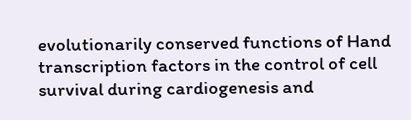evolutionarily conserved functions of Hand transcription factors in the control of cell survival during cardiogenesis and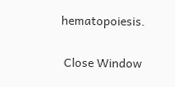hematopoiesis.

 Close Window